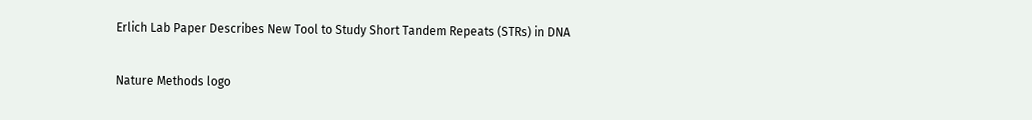Erlich Lab Paper Describes New Tool to Study Short Tandem Repeats (STRs) in DNA

Nature Methods logo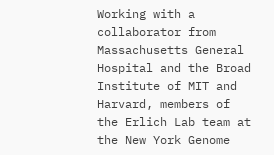Working with a collaborator from Massachusetts General Hospital and the Broad Institute of MIT and Harvard, members of the Erlich Lab team at the New York Genome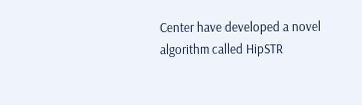Center have developed a novel algorithm called HipSTR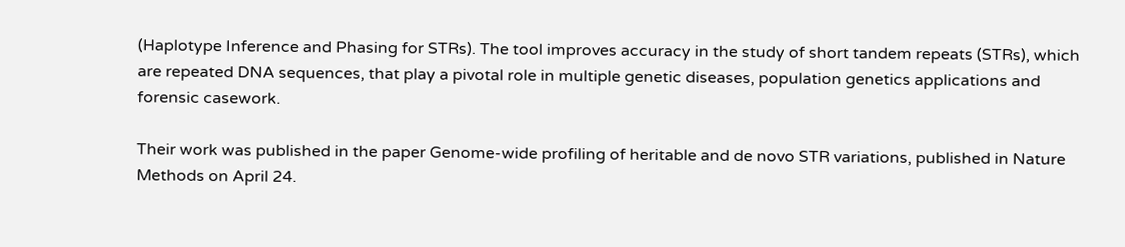(Haplotype Inference and Phasing for STRs). The tool improves accuracy in the study of short tandem repeats (STRs), which are repeated DNA sequences, that play a pivotal role in multiple genetic diseases, population genetics applications and forensic casework.

Their work was published in the paper Genome-wide profiling of heritable and de novo STR variations, published in Nature Methods on April 24.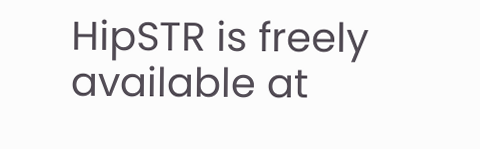HipSTR is freely available at